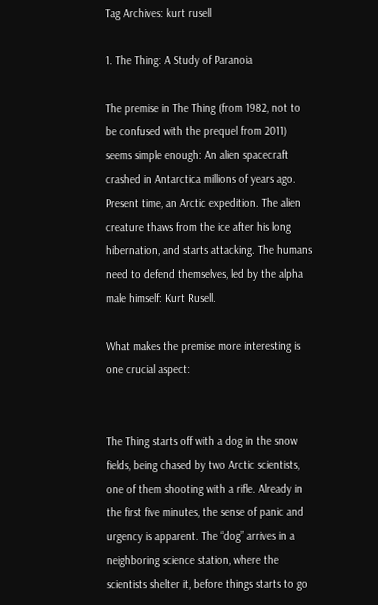Tag Archives: kurt rusell

1. The Thing: A Study of Paranoia

The premise in The Thing (from 1982, not to be confused with the prequel from 2011) seems simple enough: An alien spacecraft crashed in Antarctica millions of years ago. Present time, an Arctic expedition. The alien creature thaws from the ice after his long hibernation, and starts attacking. The humans need to defend themselves, led by the alpha male himself: Kurt Rusell.

What makes the premise more interesting is one crucial aspect:


The Thing starts off with a dog in the snow fields, being chased by two Arctic scientists, one of them shooting with a rifle. Already in the first five minutes, the sense of panic and urgency is apparent. The “dog” arrives in a neighboring science station, where the scientists shelter it, before things starts to go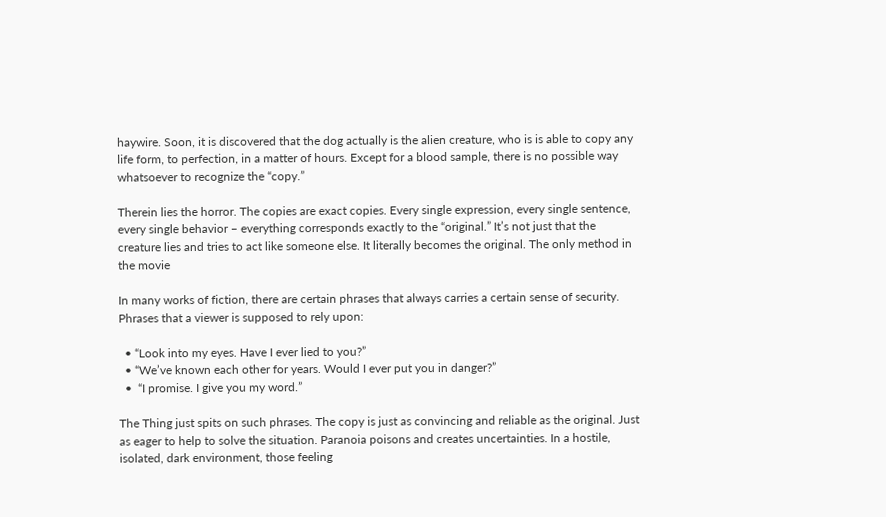haywire. Soon, it is discovered that the dog actually is the alien creature, who is is able to copy any life form, to perfection, in a matter of hours. Except for a blood sample, there is no possible way whatsoever to recognize the “copy.”

Therein lies the horror. The copies are exact copies. Every single expression, every single sentence, every single behavior – everything corresponds exactly to the “original.” It’s not just that the creature lies and tries to act like someone else. It literally becomes the original. The only method in the movie

In many works of fiction, there are certain phrases that always carries a certain sense of security. Phrases that a viewer is supposed to rely upon:

  • “Look into my eyes. Have I ever lied to you?”
  • “We’ve known each other for years. Would I ever put you in danger?”
  •  “I promise. I give you my word.”

The Thing just spits on such phrases. The copy is just as convincing and reliable as the original. Just as eager to help to solve the situation. Paranoia poisons and creates uncertainties. In a hostile, isolated, dark environment, those feeling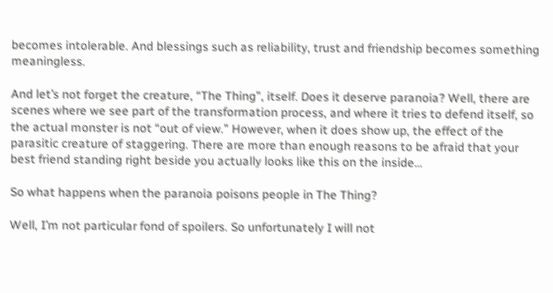becomes intolerable. And blessings such as reliability, trust and friendship becomes something meaningless.

And let’s not forget the creature, “The Thing”, itself. Does it deserve paranoia? Well, there are scenes where we see part of the transformation process, and where it tries to defend itself, so the actual monster is not “out of view.” However, when it does show up, the effect of the parasitic creature of staggering. There are more than enough reasons to be afraid that your best friend standing right beside you actually looks like this on the inside…

So what happens when the paranoia poisons people in The Thing?

Well, I’m not particular fond of spoilers. So unfortunately I will not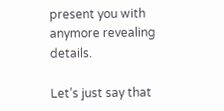present you with anymore revealing details.

Let’s just say that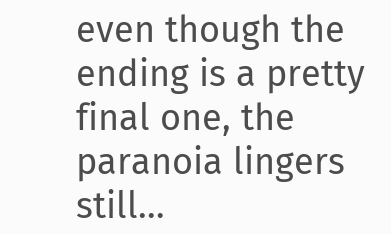even though the ending is a pretty final one, the paranoia lingers still…